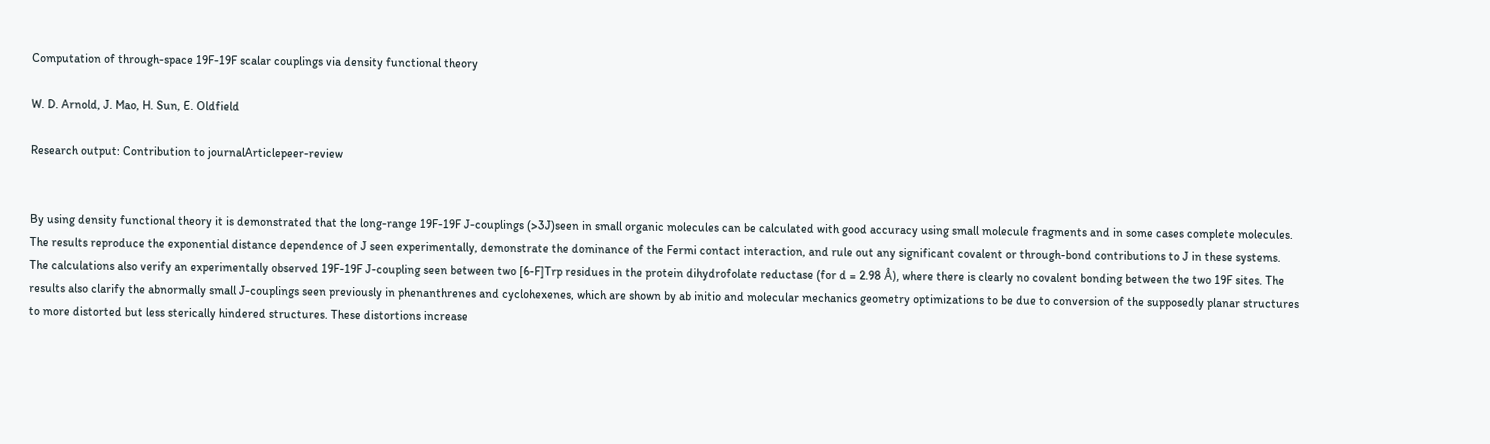Computation of through-space 19F-19F scalar couplings via density functional theory

W. D. Arnold, J. Mao, H. Sun, E. Oldfield

Research output: Contribution to journalArticlepeer-review


By using density functional theory it is demonstrated that the long-range 19F-19F J-couplings (>3J)seen in small organic molecules can be calculated with good accuracy using small molecule fragments and in some cases complete molecules. The results reproduce the exponential distance dependence of J seen experimentally, demonstrate the dominance of the Fermi contact interaction, and rule out any significant covalent or through-bond contributions to J in these systems. The calculations also verify an experimentally observed 19F-19F J-coupling seen between two [6-F]Trp residues in the protein dihydrofolate reductase (for d = 2.98 Å), where there is clearly no covalent bonding between the two 19F sites. The results also clarify the abnormally small J-couplings seen previously in phenanthrenes and cyclohexenes, which are shown by ab initio and molecular mechanics geometry optimizations to be due to conversion of the supposedly planar structures to more distorted but less sterically hindered structures. These distortions increase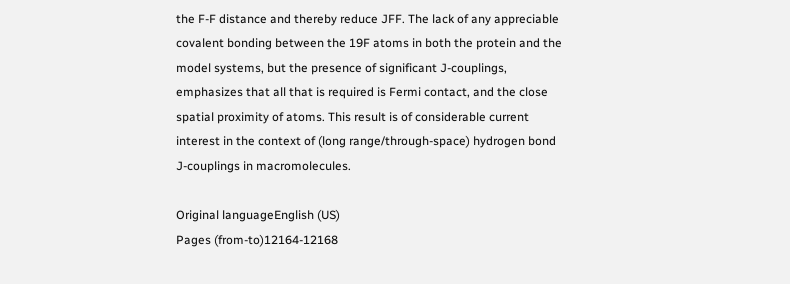the F-F distance and thereby reduce JFF. The lack of any appreciable covalent bonding between the 19F atoms in both the protein and the model systems, but the presence of significant J-couplings, emphasizes that all that is required is Fermi contact, and the close spatial proximity of atoms. This result is of considerable current interest in the context of (long range/through-space) hydrogen bond J-couplings in macromolecules.

Original languageEnglish (US)
Pages (from-to)12164-12168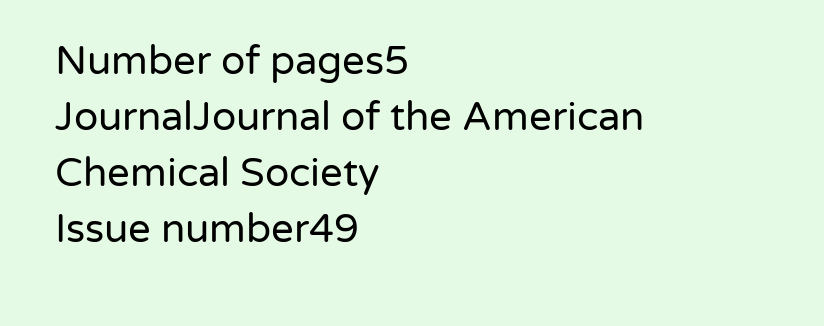Number of pages5
JournalJournal of the American Chemical Society
Issue number49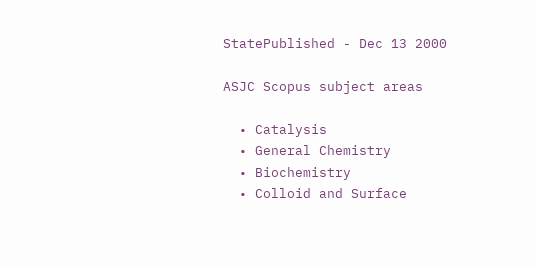StatePublished - Dec 13 2000

ASJC Scopus subject areas

  • Catalysis
  • General Chemistry
  • Biochemistry
  • Colloid and Surface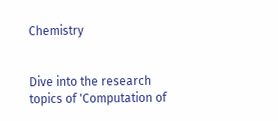Chemistry


Dive into the research topics of 'Computation of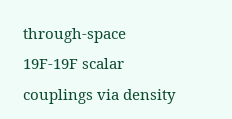through-space 19F-19F scalar couplings via density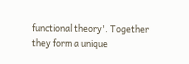functional theory'. Together they form a unique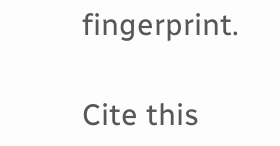fingerprint.

Cite this